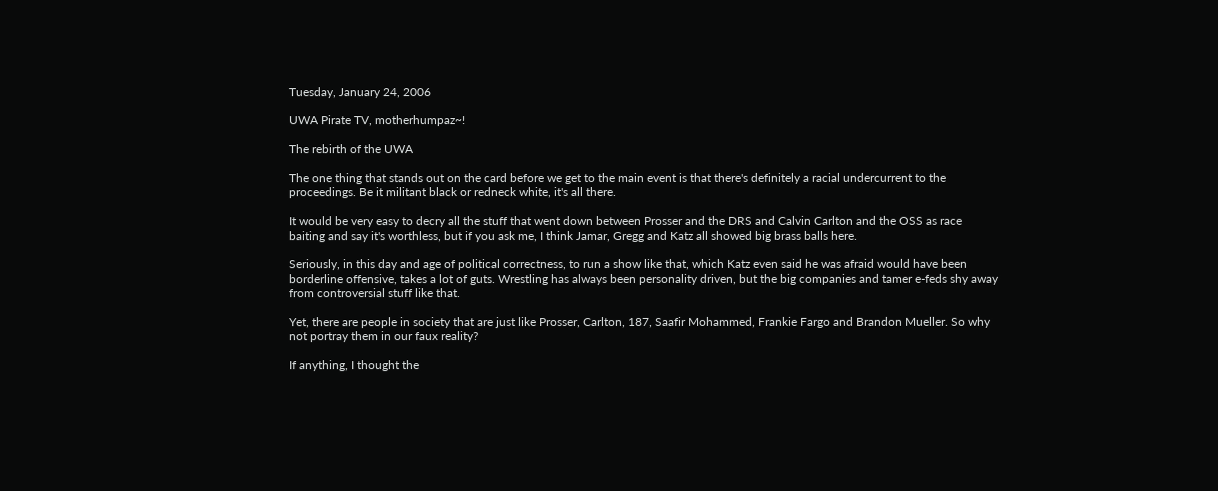Tuesday, January 24, 2006

UWA Pirate TV, motherhumpaz~!

The rebirth of the UWA

The one thing that stands out on the card before we get to the main event is that there's definitely a racial undercurrent to the proceedings. Be it militant black or redneck white, it's all there.

It would be very easy to decry all the stuff that went down between Prosser and the DRS and Calvin Carlton and the OSS as race baiting and say it's worthless, but if you ask me, I think Jamar, Gregg and Katz all showed big brass balls here.

Seriously, in this day and age of political correctness, to run a show like that, which Katz even said he was afraid would have been borderline offensive, takes a lot of guts. Wrestling has always been personality driven, but the big companies and tamer e-feds shy away from controversial stuff like that.

Yet, there are people in society that are just like Prosser, Carlton, 187, Saafir Mohammed, Frankie Fargo and Brandon Mueller. So why not portray them in our faux reality?

If anything, I thought the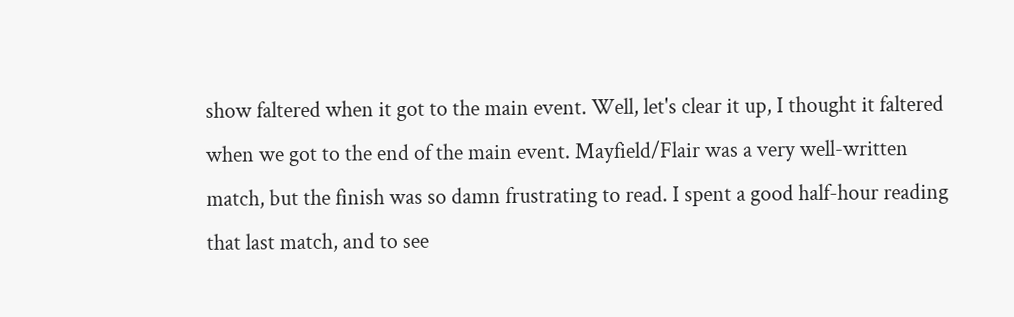show faltered when it got to the main event. Well, let's clear it up, I thought it faltered when we got to the end of the main event. Mayfield/Flair was a very well-written match, but the finish was so damn frustrating to read. I spent a good half-hour reading that last match, and to see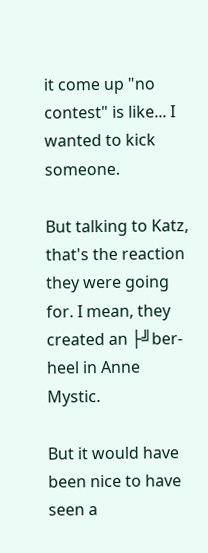it come up "no contest" is like... I wanted to kick someone.

But talking to Katz, that's the reaction they were going for. I mean, they created an ├╝ber-heel in Anne Mystic.

But it would have been nice to have seen a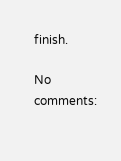finish.

No comments: